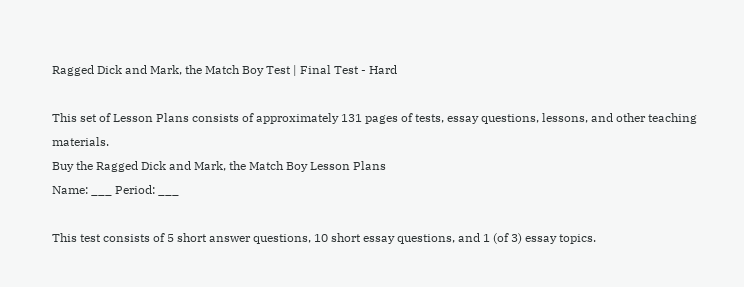Ragged Dick and Mark, the Match Boy Test | Final Test - Hard

This set of Lesson Plans consists of approximately 131 pages of tests, essay questions, lessons, and other teaching materials.
Buy the Ragged Dick and Mark, the Match Boy Lesson Plans
Name: ___ Period: ___

This test consists of 5 short answer questions, 10 short essay questions, and 1 (of 3) essay topics.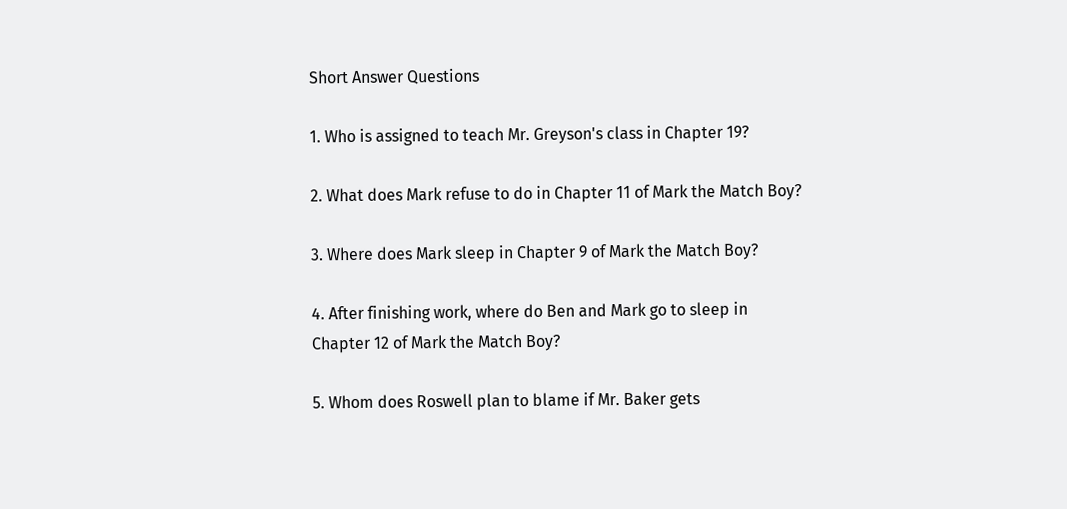Short Answer Questions

1. Who is assigned to teach Mr. Greyson's class in Chapter 19?

2. What does Mark refuse to do in Chapter 11 of Mark the Match Boy?

3. Where does Mark sleep in Chapter 9 of Mark the Match Boy?

4. After finishing work, where do Ben and Mark go to sleep in Chapter 12 of Mark the Match Boy?

5. Whom does Roswell plan to blame if Mr. Baker gets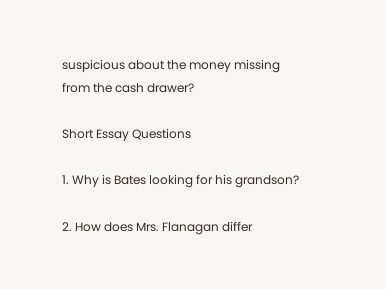suspicious about the money missing from the cash drawer?

Short Essay Questions

1. Why is Bates looking for his grandson?

2. How does Mrs. Flanagan differ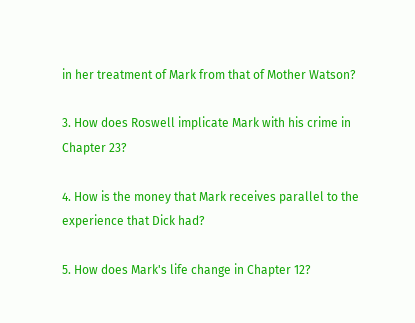in her treatment of Mark from that of Mother Watson?

3. How does Roswell implicate Mark with his crime in Chapter 23?

4. How is the money that Mark receives parallel to the experience that Dick had?

5. How does Mark's life change in Chapter 12?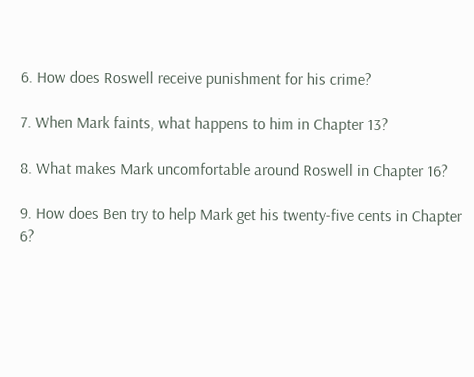6. How does Roswell receive punishment for his crime?

7. When Mark faints, what happens to him in Chapter 13?

8. What makes Mark uncomfortable around Roswell in Chapter 16?

9. How does Ben try to help Mark get his twenty-five cents in Chapter 6?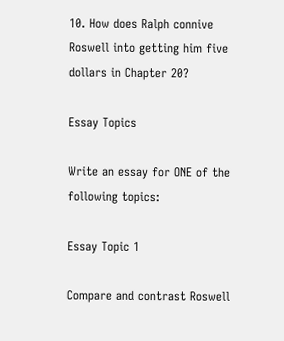10. How does Ralph connive Roswell into getting him five dollars in Chapter 20?

Essay Topics

Write an essay for ONE of the following topics:

Essay Topic 1

Compare and contrast Roswell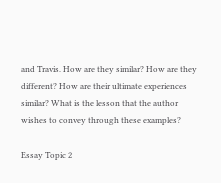and Travis. How are they similar? How are they different? How are their ultimate experiences similar? What is the lesson that the author wishes to convey through these examples?

Essay Topic 2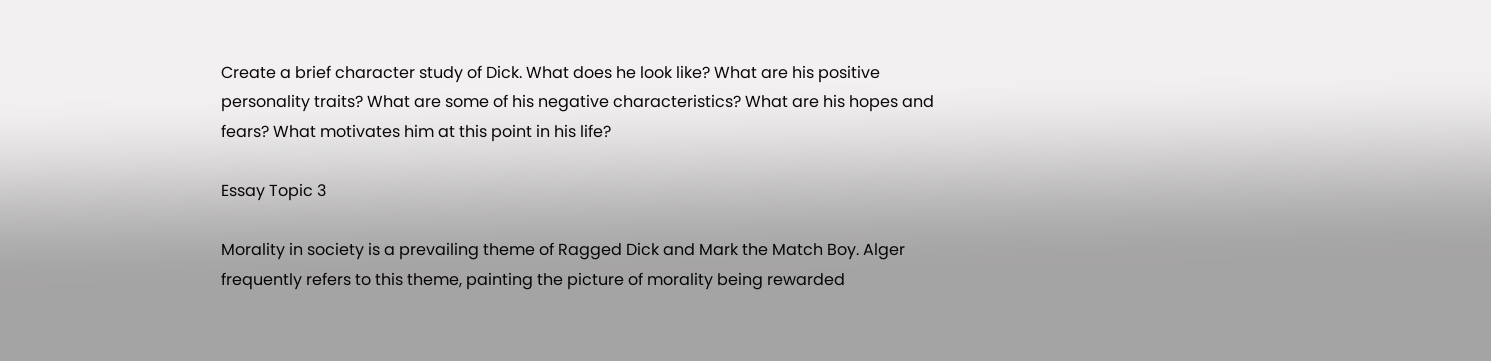Create a brief character study of Dick. What does he look like? What are his positive personality traits? What are some of his negative characteristics? What are his hopes and fears? What motivates him at this point in his life?

Essay Topic 3

Morality in society is a prevailing theme of Ragged Dick and Mark the Match Boy. Alger frequently refers to this theme, painting the picture of morality being rewarded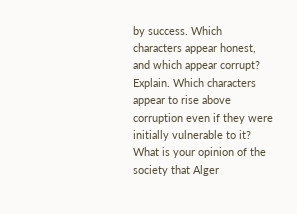by success. Which characters appear honest, and which appear corrupt? Explain. Which characters appear to rise above corruption even if they were initially vulnerable to it? What is your opinion of the society that Alger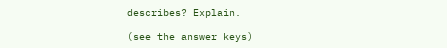describes? Explain.

(see the answer keys)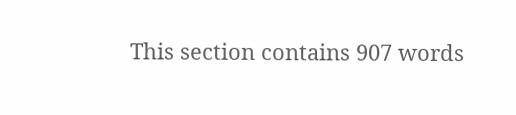This section contains 907 words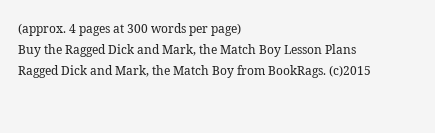(approx. 4 pages at 300 words per page)
Buy the Ragged Dick and Mark, the Match Boy Lesson Plans
Ragged Dick and Mark, the Match Boy from BookRags. (c)2015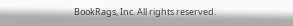BookRags, Inc. All rights reserved.